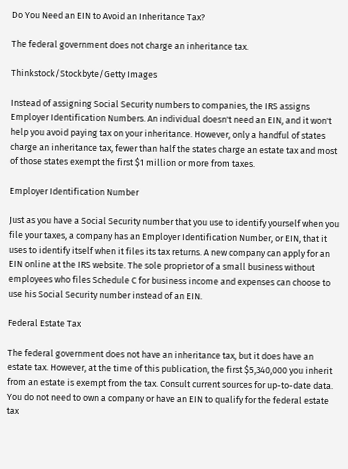Do You Need an EIN to Avoid an Inheritance Tax?

The federal government does not charge an inheritance tax.

Thinkstock/Stockbyte/Getty Images

Instead of assigning Social Security numbers to companies, the IRS assigns Employer Identification Numbers. An individual doesn't need an EIN, and it won't help you avoid paying tax on your inheritance. However, only a handful of states charge an inheritance tax, fewer than half the states charge an estate tax and most of those states exempt the first $1 million or more from taxes.

Employer Identification Number

Just as you have a Social Security number that you use to identify yourself when you file your taxes, a company has an Employer Identification Number, or EIN, that it uses to identify itself when it files its tax returns. A new company can apply for an EIN online at the IRS website. The sole proprietor of a small business without employees who files Schedule C for business income and expenses can choose to use his Social Security number instead of an EIN.

Federal Estate Tax

The federal government does not have an inheritance tax, but it does have an estate tax. However, at the time of this publication, the first $5,340,000 you inherit from an estate is exempt from the tax. Consult current sources for up-to-date data. You do not need to own a company or have an EIN to qualify for the federal estate tax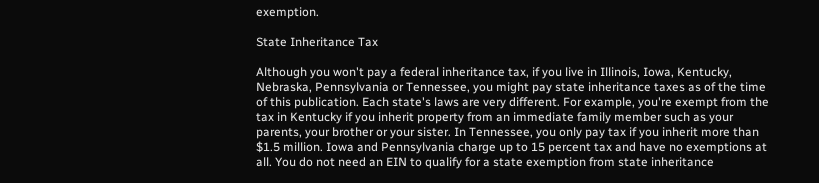exemption.

State Inheritance Tax

Although you won't pay a federal inheritance tax, if you live in Illinois, Iowa, Kentucky, Nebraska, Pennsylvania or Tennessee, you might pay state inheritance taxes as of the time of this publication. Each state's laws are very different. For example, you're exempt from the tax in Kentucky if you inherit property from an immediate family member such as your parents, your brother or your sister. In Tennessee, you only pay tax if you inherit more than $1.5 million. Iowa and Pennsylvania charge up to 15 percent tax and have no exemptions at all. You do not need an EIN to qualify for a state exemption from state inheritance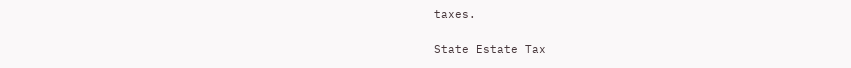taxes.

State Estate Tax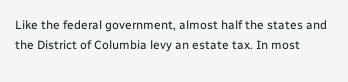Like the federal government, almost half the states and the District of Columbia levy an estate tax. In most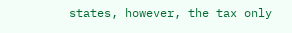states, however, the tax only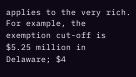applies to the very rich. For example, the exemption cut-off is $5.25 million in Delaware; $4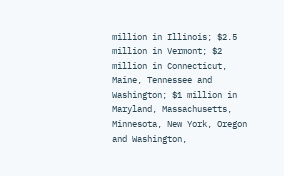million in Illinois; $2.5 million in Vermont; $2 million in Connecticut, Maine, Tennessee and Washington; $1 million in Maryland, Massachusetts, Minnesota, New York, Oregon and Washington,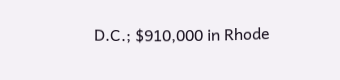D.C.; $910,000 in Rhode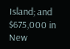Island; and $675,000 in New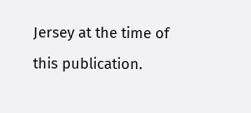Jersey at the time of this publication.